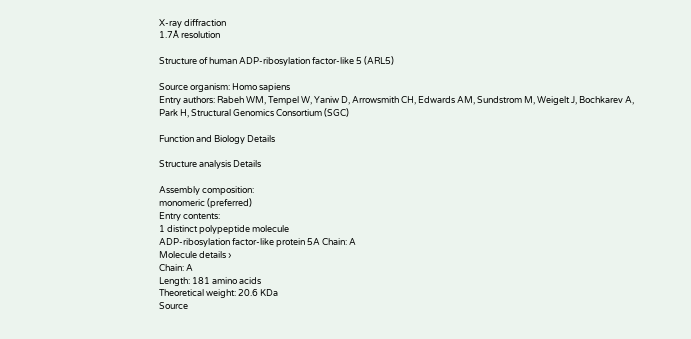X-ray diffraction
1.7Å resolution

Structure of human ADP-ribosylation factor-like 5 (ARL5)

Source organism: Homo sapiens
Entry authors: Rabeh WM, Tempel W, Yaniw D, Arrowsmith CH, Edwards AM, Sundstrom M, Weigelt J, Bochkarev A, Park H, Structural Genomics Consortium (SGC)

Function and Biology Details

Structure analysis Details

Assembly composition:
monomeric (preferred)
Entry contents:
1 distinct polypeptide molecule
ADP-ribosylation factor-like protein 5A Chain: A
Molecule details ›
Chain: A
Length: 181 amino acids
Theoretical weight: 20.6 KDa
Source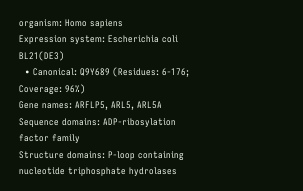organism: Homo sapiens
Expression system: Escherichia coli BL21(DE3)
  • Canonical: Q9Y689 (Residues: 6-176; Coverage: 96%)
Gene names: ARFLP5, ARL5, ARL5A
Sequence domains: ADP-ribosylation factor family
Structure domains: P-loop containing nucleotide triphosphate hydrolases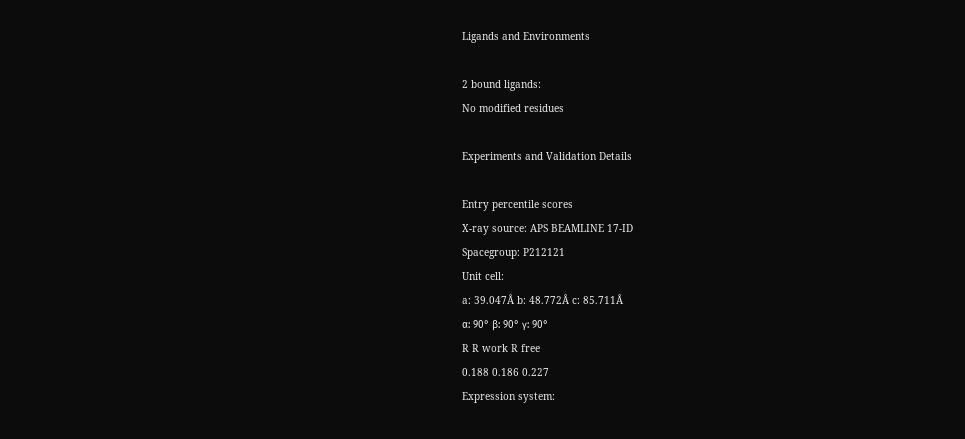Ligands and Environments

2 bound ligands:
No modified residues

Experiments and Validation Details

Entry percentile scores
X-ray source: APS BEAMLINE 17-ID
Spacegroup: P212121
Unit cell:
a: 39.047Å b: 48.772Å c: 85.711Å
α: 90° β: 90° γ: 90°
R R work R free
0.188 0.186 0.227
Expression system: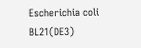Escherichia coli BL21(DE3)